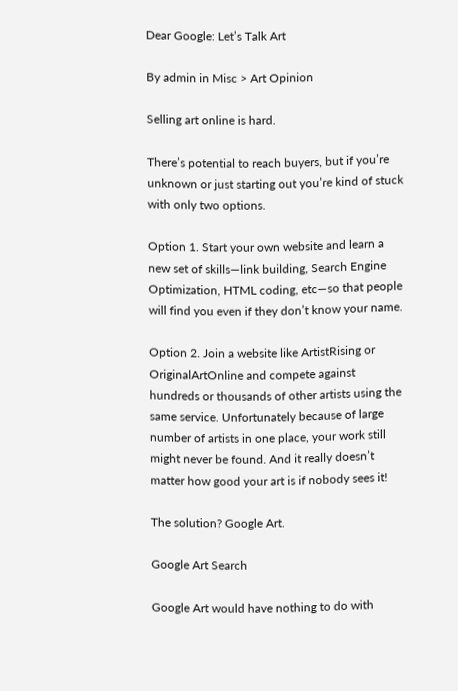Dear Google: Let’s Talk Art

By admin in Misc > Art Opinion

Selling art online is hard.

There’s potential to reach buyers, but if you’re unknown or just starting out you’re kind of stuck with only two options.

Option 1. Start your own website and learn a new set of skills—link building, Search Engine Optimization, HTML coding, etc—so that people will find you even if they don’t know your name.

Option 2. Join a website like ArtistRising or OriginalArtOnline and compete against hundreds or thousands of other artists using the same service. Unfortunately because of large number of artists in one place, your work still might never be found. And it really doesn’t matter how good your art is if nobody sees it!

The solution? Google Art.

Google Art Search

Google Art would have nothing to do with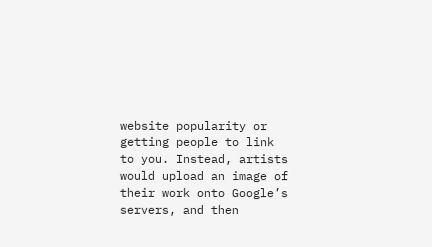website popularity or getting people to link to you. Instead, artists would upload an image of their work onto Google’s servers, and then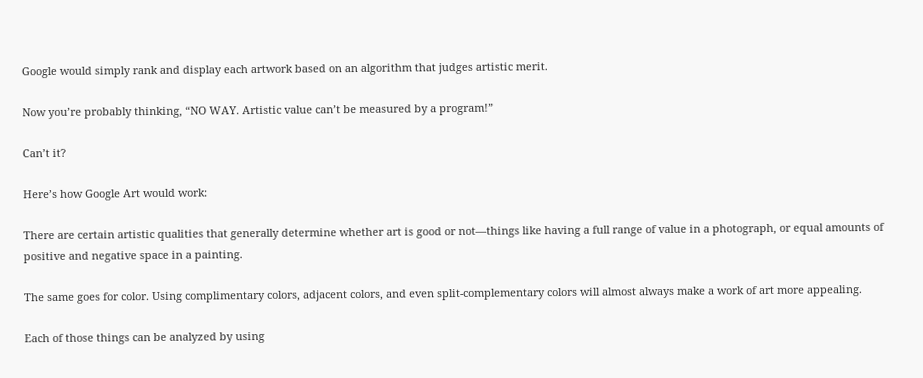Google would simply rank and display each artwork based on an algorithm that judges artistic merit.

Now you’re probably thinking, “NO WAY. Artistic value can’t be measured by a program!”

Can’t it?

Here’s how Google Art would work:

There are certain artistic qualities that generally determine whether art is good or not—things like having a full range of value in a photograph, or equal amounts of positive and negative space in a painting.

The same goes for color. Using complimentary colors, adjacent colors, and even split-complementary colors will almost always make a work of art more appealing.

Each of those things can be analyzed by using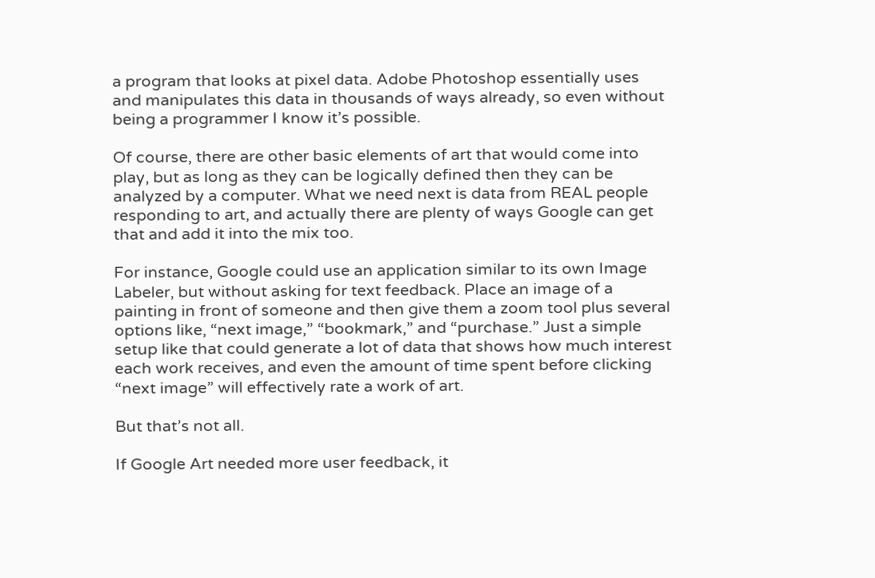a program that looks at pixel data. Adobe Photoshop essentially uses and manipulates this data in thousands of ways already, so even without being a programmer I know it’s possible.

Of course, there are other basic elements of art that would come into play, but as long as they can be logically defined then they can be analyzed by a computer. What we need next is data from REAL people responding to art, and actually there are plenty of ways Google can get that and add it into the mix too.

For instance, Google could use an application similar to its own Image Labeler, but without asking for text feedback. Place an image of a painting in front of someone and then give them a zoom tool plus several options like, “next image,” “bookmark,” and “purchase.” Just a simple setup like that could generate a lot of data that shows how much interest each work receives, and even the amount of time spent before clicking “next image” will effectively rate a work of art.

But that’s not all.

If Google Art needed more user feedback, it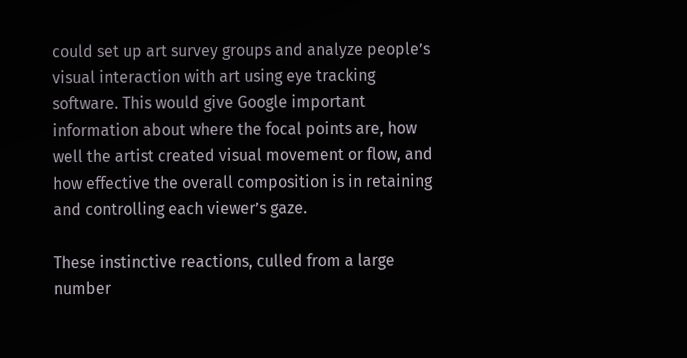could set up art survey groups and analyze people’s visual interaction with art using eye tracking software. This would give Google important information about where the focal points are, how well the artist created visual movement or flow, and how effective the overall composition is in retaining and controlling each viewer’s gaze.

These instinctive reactions, culled from a large number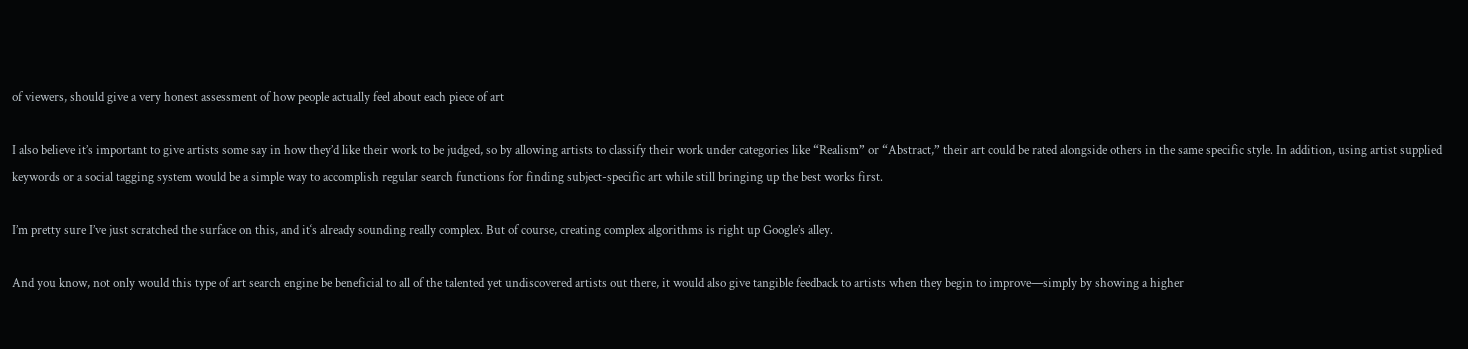of viewers, should give a very honest assessment of how people actually feel about each piece of art

I also believe it’s important to give artists some say in how they’d like their work to be judged, so by allowing artists to classify their work under categories like “Realism” or “Abstract,” their art could be rated alongside others in the same specific style. In addition, using artist supplied keywords or a social tagging system would be a simple way to accomplish regular search functions for finding subject-specific art while still bringing up the best works first.

I’m pretty sure I’ve just scratched the surface on this, and it‘s already sounding really complex. But of course, creating complex algorithms is right up Google’s alley.

And you know, not only would this type of art search engine be beneficial to all of the talented yet undiscovered artists out there, it would also give tangible feedback to artists when they begin to improve—simply by showing a higher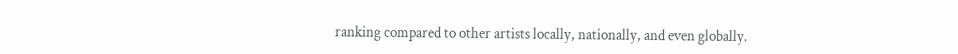ranking compared to other artists locally, nationally, and even globally.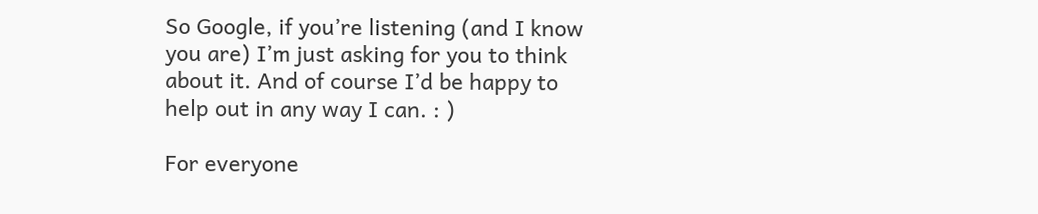So Google, if you’re listening (and I know you are) I’m just asking for you to think about it. And of course I’d be happy to help out in any way I can. : )

For everyone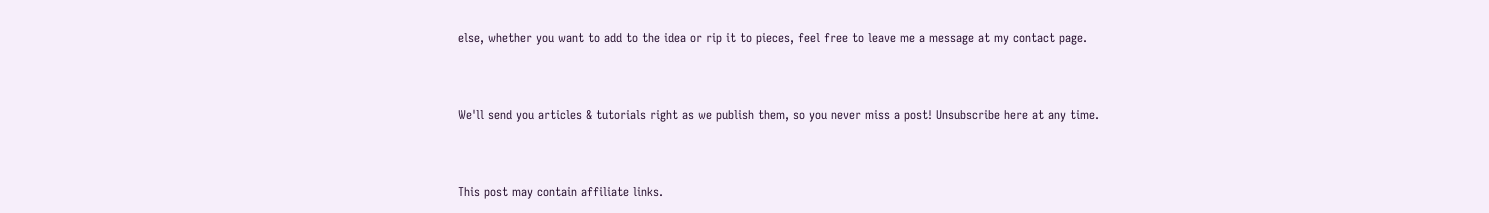else, whether you want to add to the idea or rip it to pieces, feel free to leave me a message at my contact page.


We'll send you articles & tutorials right as we publish them, so you never miss a post! Unsubscribe here at any time.


This post may contain affiliate links.